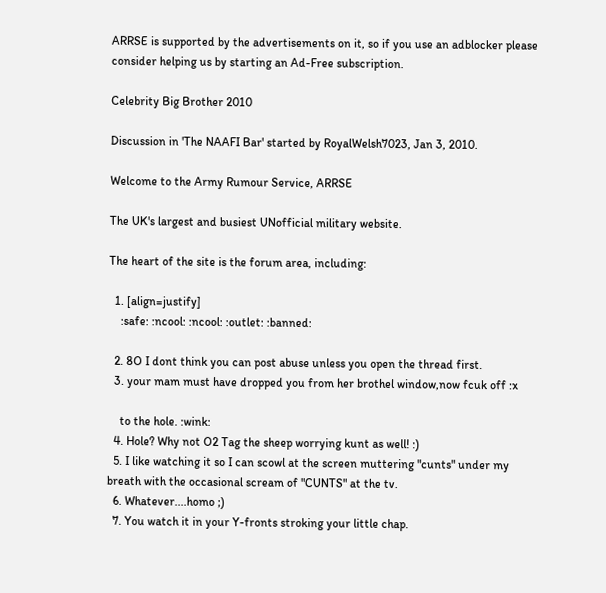ARRSE is supported by the advertisements on it, so if you use an adblocker please consider helping us by starting an Ad-Free subscription.

Celebrity Big Brother 2010

Discussion in 'The NAAFI Bar' started by RoyalWelsh7023, Jan 3, 2010.

Welcome to the Army Rumour Service, ARRSE

The UK's largest and busiest UNofficial military website.

The heart of the site is the forum area, including:

  1. [align=justify]
    :safe: :ncool: :ncool: :outlet: :banned:

  2. 8O I dont think you can post abuse unless you open the thread first.
  3. your mam must have dropped you from her brothel window,now fcuk off :x

    to the hole. :wink:
  4. Hole? Why not O2 Tag the sheep worrying kunt as well! :)
  5. I like watching it so I can scowl at the screen muttering "cunts" under my breath with the occasional scream of "CUNTS" at the tv.
  6. Whatever....homo ;)
  7. You watch it in your Y-fronts stroking your little chap.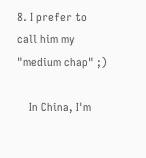8. I prefer to call him my "medium chap" ;)

    In China, I'm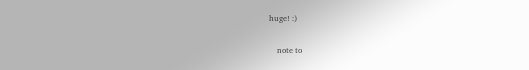huge! :)

    note to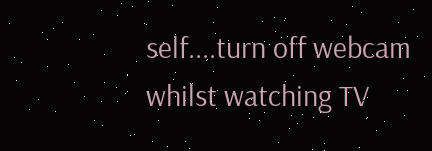self....turn off webcam whilst watching TV